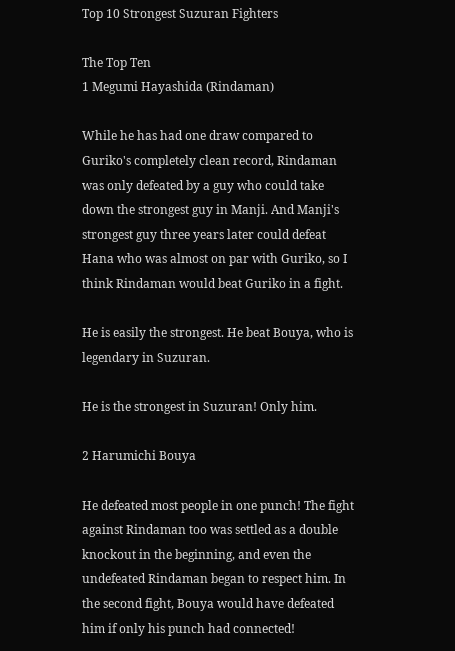Top 10 Strongest Suzuran Fighters

The Top Ten
1 Megumi Hayashida (Rindaman)

While he has had one draw compared to Guriko's completely clean record, Rindaman was only defeated by a guy who could take down the strongest guy in Manji. And Manji's strongest guy three years later could defeat Hana who was almost on par with Guriko, so I think Rindaman would beat Guriko in a fight.

He is easily the strongest. He beat Bouya, who is legendary in Suzuran.

He is the strongest in Suzuran! Only him.

2 Harumichi Bouya

He defeated most people in one punch! The fight against Rindaman too was settled as a double knockout in the beginning, and even the undefeated Rindaman began to respect him. In the second fight, Bouya would have defeated him if only his punch had connected!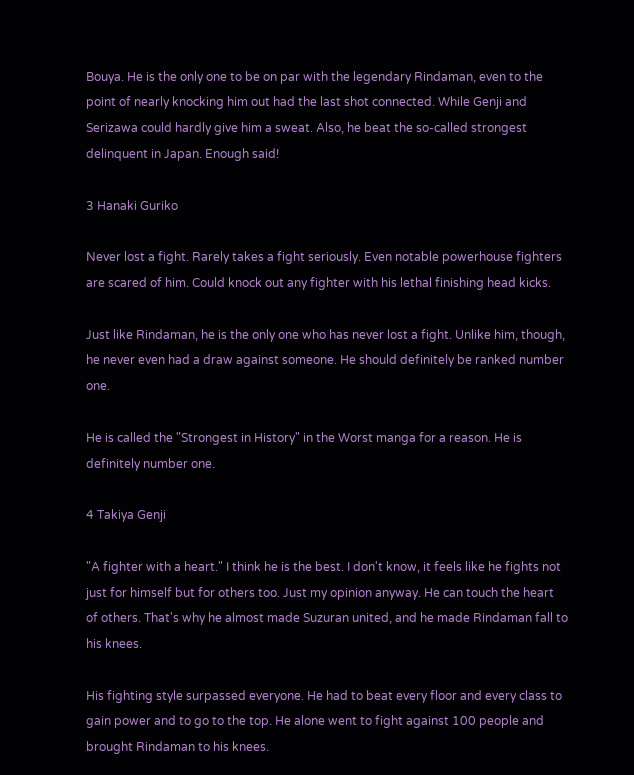Bouya. He is the only one to be on par with the legendary Rindaman, even to the point of nearly knocking him out had the last shot connected. While Genji and Serizawa could hardly give him a sweat. Also, he beat the so-called strongest delinquent in Japan. Enough said!

3 Hanaki Guriko

Never lost a fight. Rarely takes a fight seriously. Even notable powerhouse fighters are scared of him. Could knock out any fighter with his lethal finishing head kicks.

Just like Rindaman, he is the only one who has never lost a fight. Unlike him, though, he never even had a draw against someone. He should definitely be ranked number one.

He is called the "Strongest in History" in the Worst manga for a reason. He is definitely number one.

4 Takiya Genji

"A fighter with a heart." I think he is the best. I don't know, it feels like he fights not just for himself but for others too. Just my opinion anyway. He can touch the heart of others. That's why he almost made Suzuran united, and he made Rindaman fall to his knees.

His fighting style surpassed everyone. He had to beat every floor and every class to gain power and to go to the top. He alone went to fight against 100 people and brought Rindaman to his knees.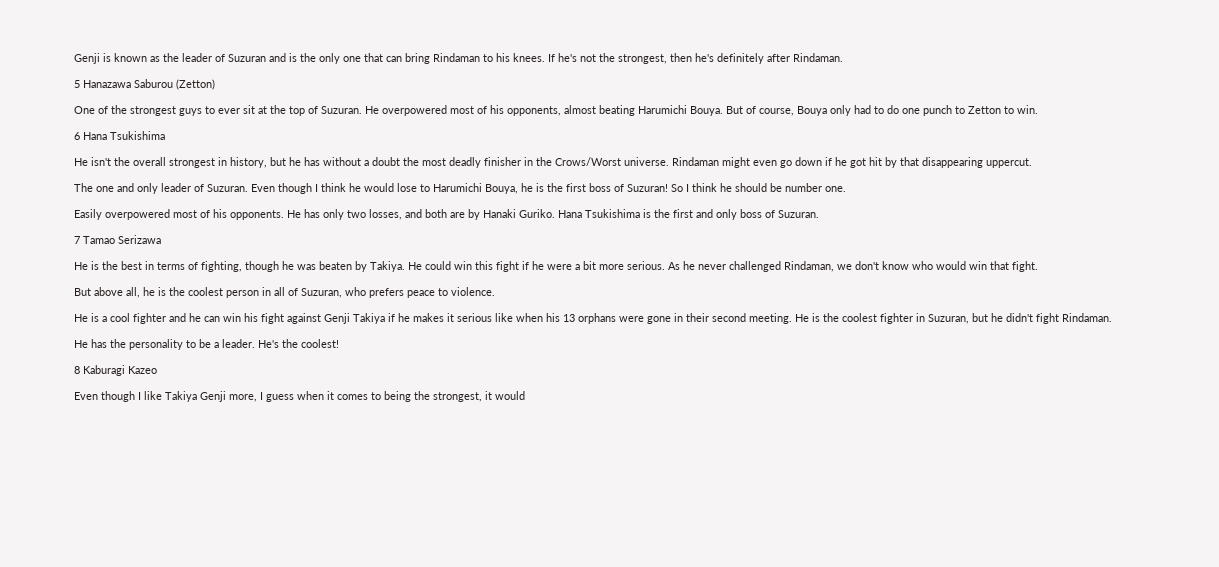Genji is known as the leader of Suzuran and is the only one that can bring Rindaman to his knees. If he's not the strongest, then he's definitely after Rindaman.

5 Hanazawa Saburou (Zetton)

One of the strongest guys to ever sit at the top of Suzuran. He overpowered most of his opponents, almost beating Harumichi Bouya. But of course, Bouya only had to do one punch to Zetton to win.

6 Hana Tsukishima

He isn't the overall strongest in history, but he has without a doubt the most deadly finisher in the Crows/Worst universe. Rindaman might even go down if he got hit by that disappearing uppercut.

The one and only leader of Suzuran. Even though I think he would lose to Harumichi Bouya, he is the first boss of Suzuran! So I think he should be number one.

Easily overpowered most of his opponents. He has only two losses, and both are by Hanaki Guriko. Hana Tsukishima is the first and only boss of Suzuran.

7 Tamao Serizawa

He is the best in terms of fighting, though he was beaten by Takiya. He could win this fight if he were a bit more serious. As he never challenged Rindaman, we don't know who would win that fight.

But above all, he is the coolest person in all of Suzuran, who prefers peace to violence.

He is a cool fighter and he can win his fight against Genji Takiya if he makes it serious like when his 13 orphans were gone in their second meeting. He is the coolest fighter in Suzuran, but he didn't fight Rindaman.

He has the personality to be a leader. He's the coolest!

8 Kaburagi Kazeo

Even though I like Takiya Genji more, I guess when it comes to being the strongest, it would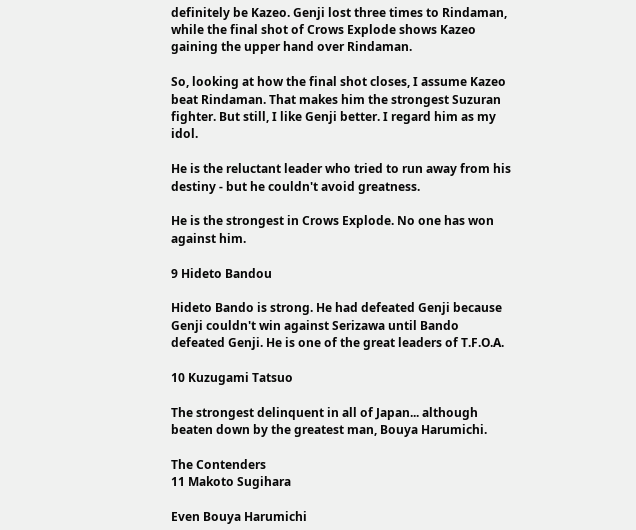definitely be Kazeo. Genji lost three times to Rindaman, while the final shot of Crows Explode shows Kazeo gaining the upper hand over Rindaman.

So, looking at how the final shot closes, I assume Kazeo beat Rindaman. That makes him the strongest Suzuran fighter. But still, I like Genji better. I regard him as my idol.

He is the reluctant leader who tried to run away from his destiny - but he couldn't avoid greatness.

He is the strongest in Crows Explode. No one has won against him.

9 Hideto Bandou

Hideto Bando is strong. He had defeated Genji because Genji couldn't win against Serizawa until Bando defeated Genji. He is one of the great leaders of T.F.O.A.

10 Kuzugami Tatsuo

The strongest delinquent in all of Japan... although beaten down by the greatest man, Bouya Harumichi.

The Contenders
11 Makoto Sugihara

Even Bouya Harumichi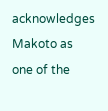acknowledges Makoto as one of the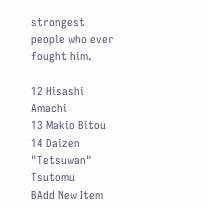strongest people who ever fought him.

12 Hisashi Amachi
13 Makio Bitou
14 Daizen "Tetsuwan" Tsutomu
BAdd New Item